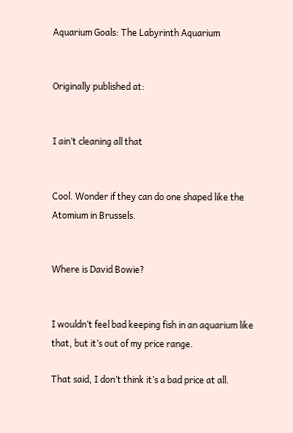Aquarium Goals: The Labyrinth Aquarium


Originally published at:


I ain’t cleaning all that


Cool. Wonder if they can do one shaped like the Atomium in Brussels.


Where is David Bowie?


I wouldn’t feel bad keeping fish in an aquarium like that, but it’s out of my price range.

That said, I don’t think it’s a bad price at all.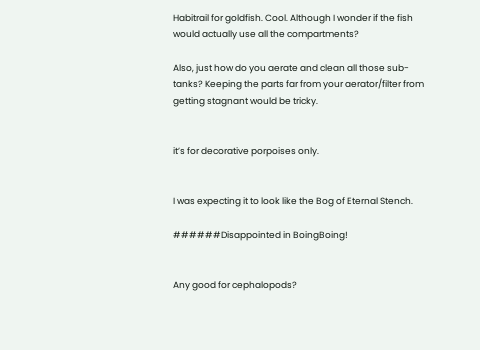Habitrail for goldfish. Cool. Although I wonder if the fish would actually use all the compartments?

Also, just how do you aerate and clean all those sub-tanks? Keeping the parts far from your aerator/filter from getting stagnant would be tricky.


it’s for decorative porpoises only.


I was expecting it to look like the Bog of Eternal Stench.

######Disappointed in BoingBoing!


Any good for cephalopods?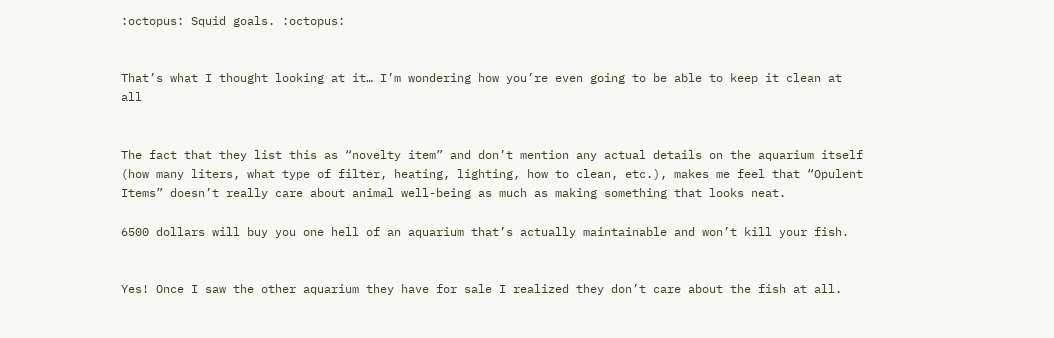:octopus: Squid goals. :octopus:


That’s what I thought looking at it… I’m wondering how you’re even going to be able to keep it clean at all


The fact that they list this as “novelty item” and don’t mention any actual details on the aquarium itself (how many liters, what type of filter, heating, lighting, how to clean, etc.), makes me feel that “Opulent Items” doesn’t really care about animal well-being as much as making something that looks neat.

6500 dollars will buy you one hell of an aquarium that’s actually maintainable and won’t kill your fish.


Yes! Once I saw the other aquarium they have for sale I realized they don’t care about the fish at all.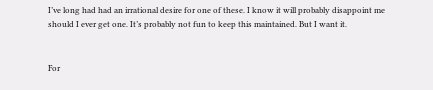I’ve long had had an irrational desire for one of these. I know it will probably disappoint me should I ever get one. It’s probably not fun to keep this maintained. But I want it.


For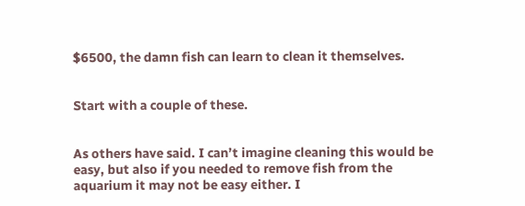$6500, the damn fish can learn to clean it themselves.


Start with a couple of these.


As others have said. I can’t imagine cleaning this would be easy, but also if you needed to remove fish from the aquarium it may not be easy either. I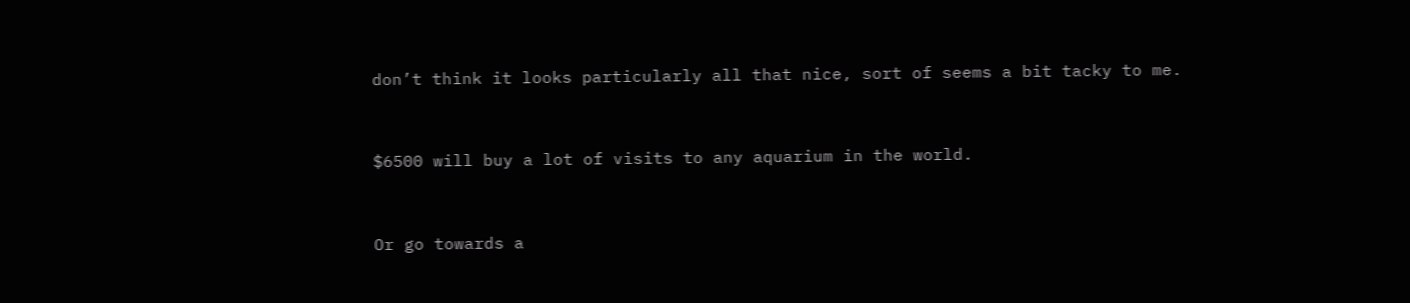don’t think it looks particularly all that nice, sort of seems a bit tacky to me.


$6500 will buy a lot of visits to any aquarium in the world.


Or go towards a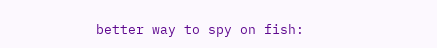better way to spy on fish: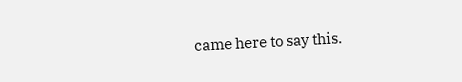came here to say this.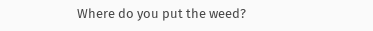Where do you put the weed?